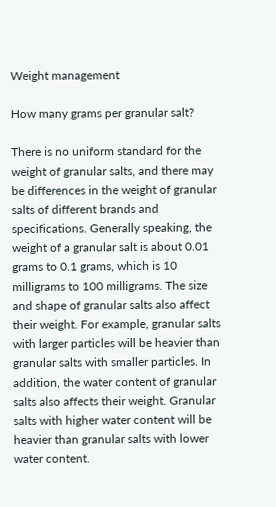Weight management

How many grams per granular salt?

There is no uniform standard for the weight of granular salts, and there may be differences in the weight of granular salts of different brands and specifications. Generally speaking, the weight of a granular salt is about 0.01 grams to 0.1 grams, which is 10 milligrams to 100 milligrams. The size and shape of granular salts also affect their weight. For example, granular salts with larger particles will be heavier than granular salts with smaller particles. In addition, the water content of granular salts also affects their weight. Granular salts with higher water content will be heavier than granular salts with lower water content.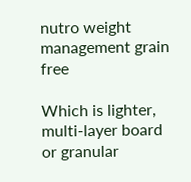nutro weight management grain free

Which is lighter, multi-layer board or granular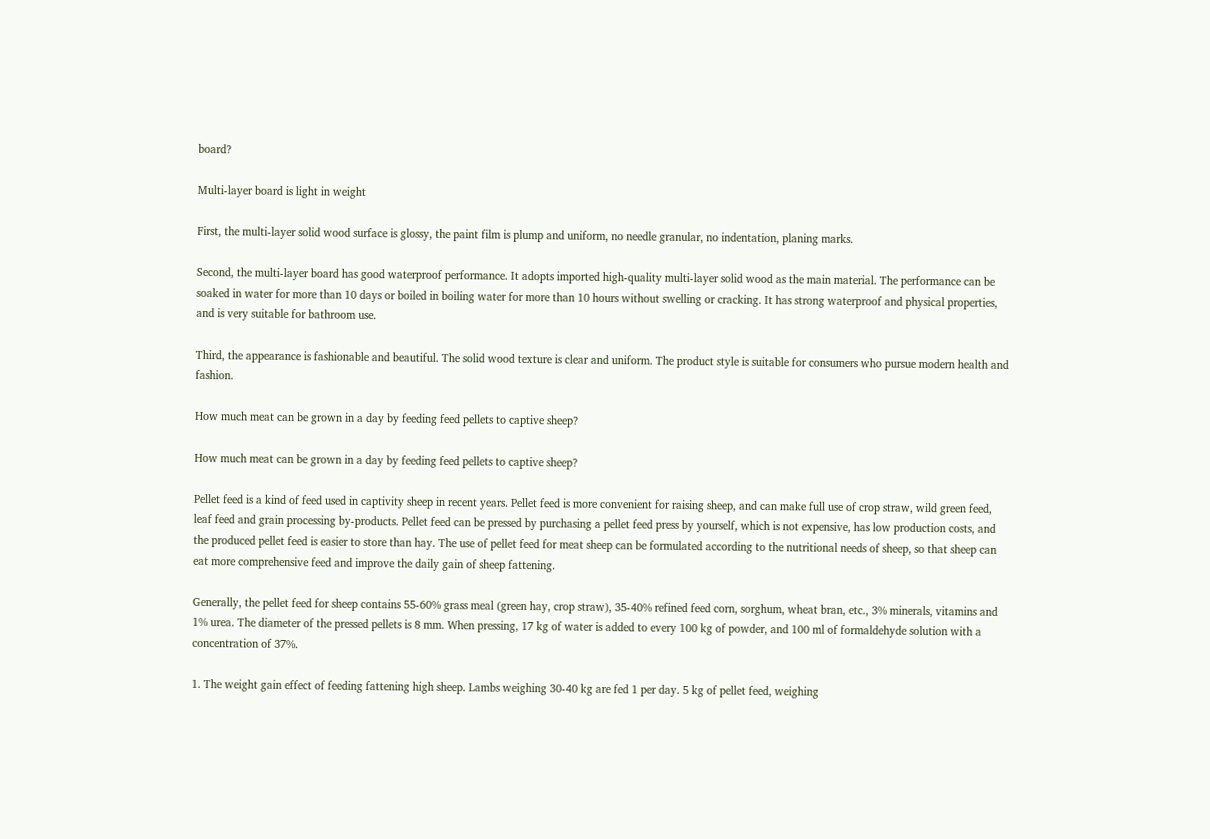board?

Multi-layer board is light in weight

First, the multi-layer solid wood surface is glossy, the paint film is plump and uniform, no needle granular, no indentation, planing marks.

Second, the multi-layer board has good waterproof performance. It adopts imported high-quality multi-layer solid wood as the main material. The performance can be soaked in water for more than 10 days or boiled in boiling water for more than 10 hours without swelling or cracking. It has strong waterproof and physical properties, and is very suitable for bathroom use.

Third, the appearance is fashionable and beautiful. The solid wood texture is clear and uniform. The product style is suitable for consumers who pursue modern health and fashion.

How much meat can be grown in a day by feeding feed pellets to captive sheep?

How much meat can be grown in a day by feeding feed pellets to captive sheep?

Pellet feed is a kind of feed used in captivity sheep in recent years. Pellet feed is more convenient for raising sheep, and can make full use of crop straw, wild green feed, leaf feed and grain processing by-products. Pellet feed can be pressed by purchasing a pellet feed press by yourself, which is not expensive, has low production costs, and the produced pellet feed is easier to store than hay. The use of pellet feed for meat sheep can be formulated according to the nutritional needs of sheep, so that sheep can eat more comprehensive feed and improve the daily gain of sheep fattening.

Generally, the pellet feed for sheep contains 55-60% grass meal (green hay, crop straw), 35-40% refined feed corn, sorghum, wheat bran, etc., 3% minerals, vitamins and 1% urea. The diameter of the pressed pellets is 8 mm. When pressing, 17 kg of water is added to every 100 kg of powder, and 100 ml of formaldehyde solution with a concentration of 37%.

1. The weight gain effect of feeding fattening high sheep. Lambs weighing 30-40 kg are fed 1 per day. 5 kg of pellet feed, weighing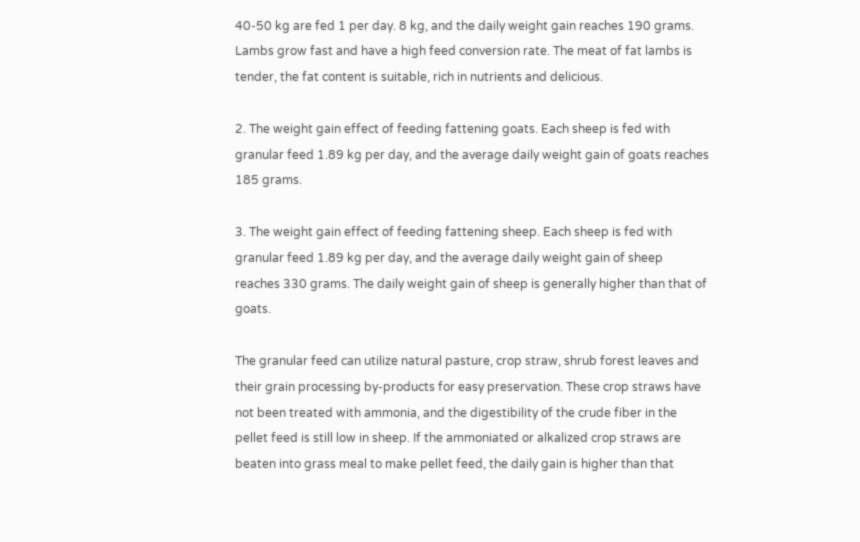40-50 kg are fed 1 per day. 8 kg, and the daily weight gain reaches 190 grams. Lambs grow fast and have a high feed conversion rate. The meat of fat lambs is tender, the fat content is suitable, rich in nutrients and delicious.

2. The weight gain effect of feeding fattening goats. Each sheep is fed with granular feed 1.89 kg per day, and the average daily weight gain of goats reaches 185 grams.

3. The weight gain effect of feeding fattening sheep. Each sheep is fed with granular feed 1.89 kg per day, and the average daily weight gain of sheep reaches 330 grams. The daily weight gain of sheep is generally higher than that of goats.

The granular feed can utilize natural pasture, crop straw, shrub forest leaves and their grain processing by-products for easy preservation. These crop straws have not been treated with ammonia, and the digestibility of the crude fiber in the pellet feed is still low in sheep. If the ammoniated or alkalized crop straws are beaten into grass meal to make pellet feed, the daily gain is higher than that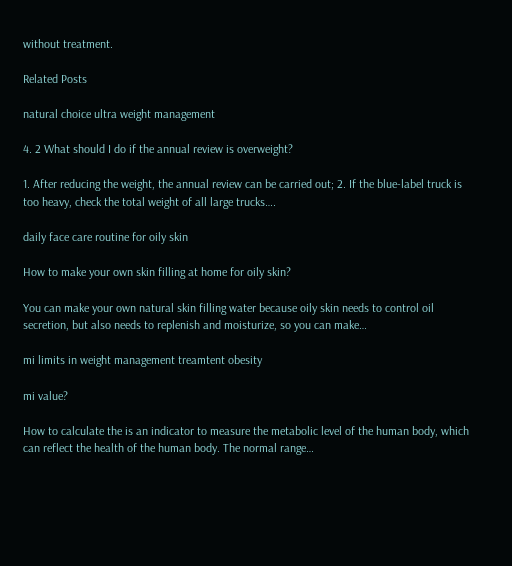without treatment.

Related Posts

natural choice ultra weight management

4. 2 What should I do if the annual review is overweight?

1. After reducing the weight, the annual review can be carried out; 2. If the blue-label truck is too heavy, check the total weight of all large trucks….

daily face care routine for oily skin

How to make your own skin filling at home for oily skin?

You can make your own natural skin filling water because oily skin needs to control oil secretion, but also needs to replenish and moisturize, so you can make…

mi limits in weight management treamtent obesity

mi value?

How to calculate the is an indicator to measure the metabolic level of the human body, which can reflect the health of the human body. The normal range…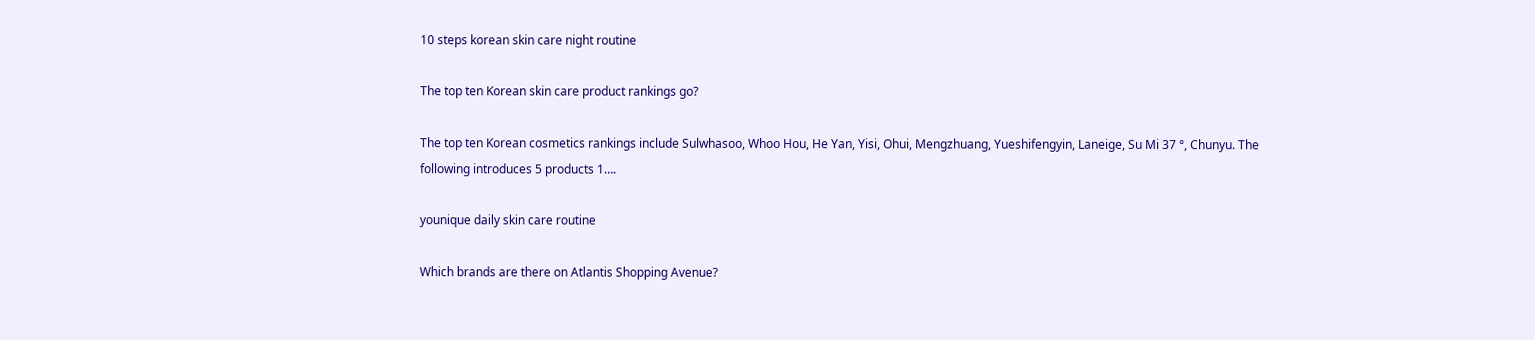10 steps korean skin care night routine

The top ten Korean skin care product rankings go?

The top ten Korean cosmetics rankings include Sulwhasoo, Whoo Hou, He Yan, Yisi, Ohui, Mengzhuang, Yueshifengyin, Laneige, Su Mi 37 °, Chunyu. The following introduces 5 products 1….

younique daily skin care routine

Which brands are there on Atlantis Shopping Avenue?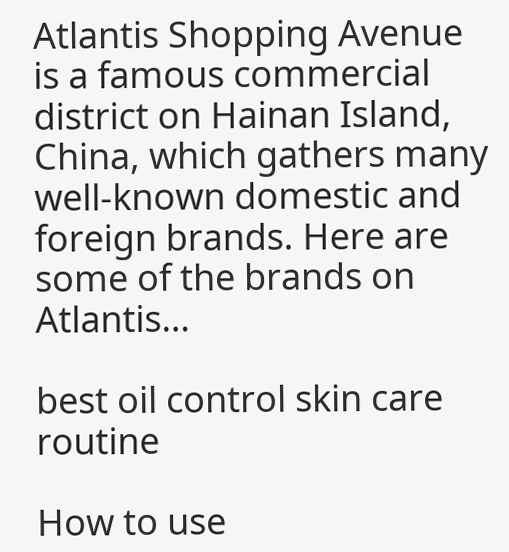Atlantis Shopping Avenue is a famous commercial district on Hainan Island, China, which gathers many well-known domestic and foreign brands. Here are some of the brands on Atlantis…

best oil control skin care routine

How to use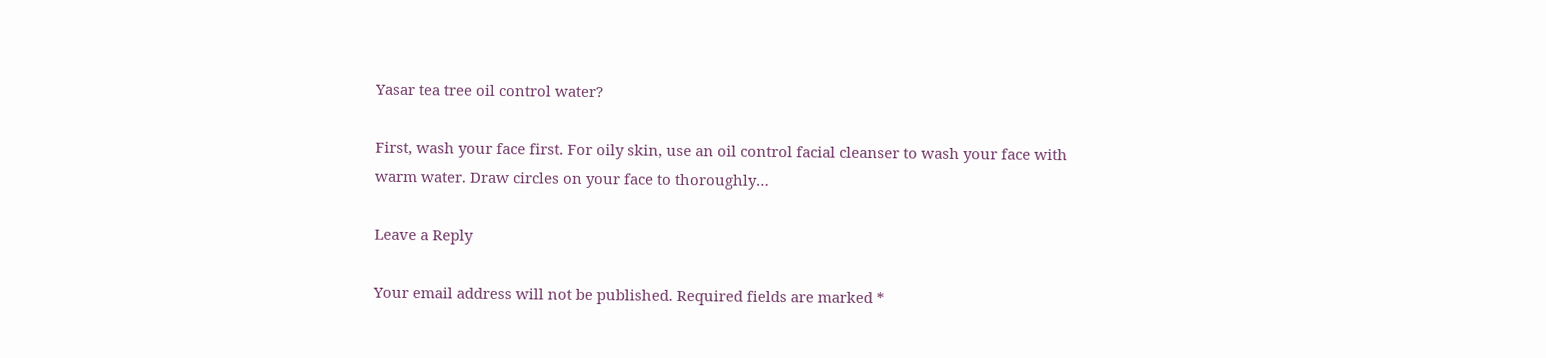Yasar tea tree oil control water?

First, wash your face first. For oily skin, use an oil control facial cleanser to wash your face with warm water. Draw circles on your face to thoroughly…

Leave a Reply

Your email address will not be published. Required fields are marked *